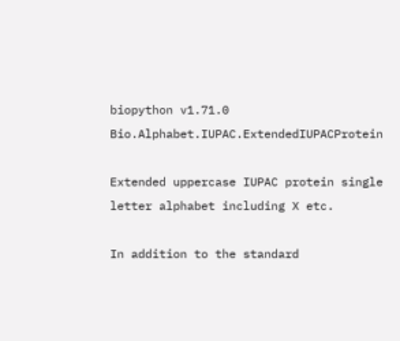biopython v1.71.0 Bio.Alphabet.IUPAC.ExtendedIUPACProtein

Extended uppercase IUPAC protein single letter alphabet including X etc.

In addition to the standard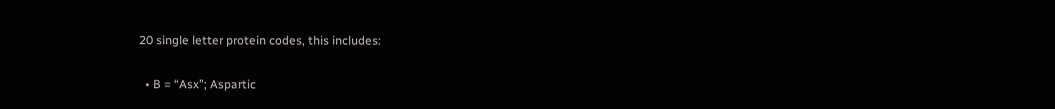20 single letter protein codes, this includes:

  • B = “Asx”; Aspartic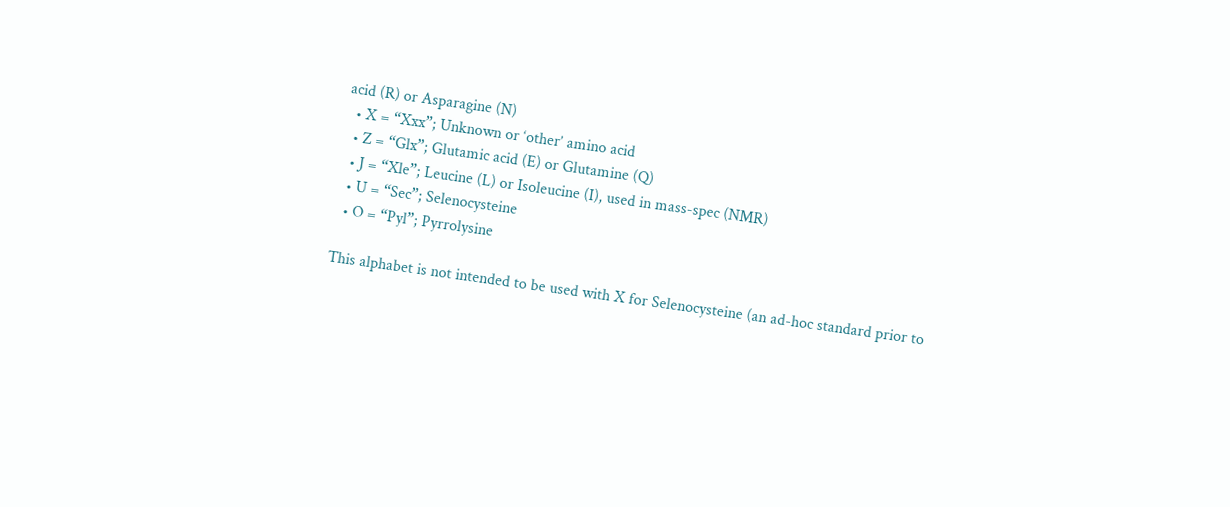acid (R) or Asparagine (N)
  • X = “Xxx”; Unknown or ‘other’ amino acid
  • Z = “Glx”; Glutamic acid (E) or Glutamine (Q)
  • J = “Xle”; Leucine (L) or Isoleucine (I), used in mass-spec (NMR)
  • U = “Sec”; Selenocysteine
  • O = “Pyl”; Pyrrolysine

This alphabet is not intended to be used with X for Selenocysteine (an ad-hoc standard prior to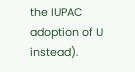the IUPAC adoption of U instead).